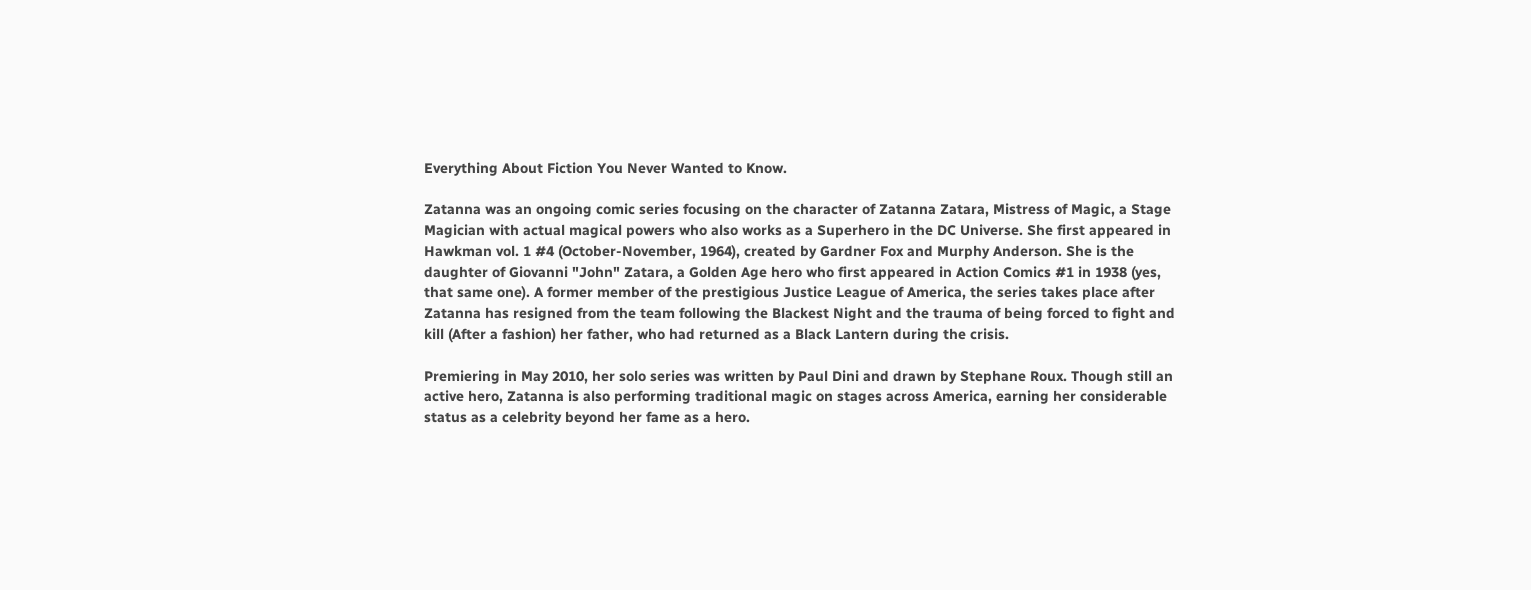Everything About Fiction You Never Wanted to Know.

Zatanna was an ongoing comic series focusing on the character of Zatanna Zatara, Mistress of Magic, a Stage Magician with actual magical powers who also works as a Superhero in the DC Universe. She first appeared in Hawkman vol. 1 #4 (October-November, 1964), created by Gardner Fox and Murphy Anderson. She is the daughter of Giovanni "John" Zatara, a Golden Age hero who first appeared in Action Comics #1 in 1938 (yes, that same one). A former member of the prestigious Justice League of America, the series takes place after Zatanna has resigned from the team following the Blackest Night and the trauma of being forced to fight and kill (After a fashion) her father, who had returned as a Black Lantern during the crisis.

Premiering in May 2010, her solo series was written by Paul Dini and drawn by Stephane Roux. Though still an active hero, Zatanna is also performing traditional magic on stages across America, earning her considerable status as a celebrity beyond her fame as a hero.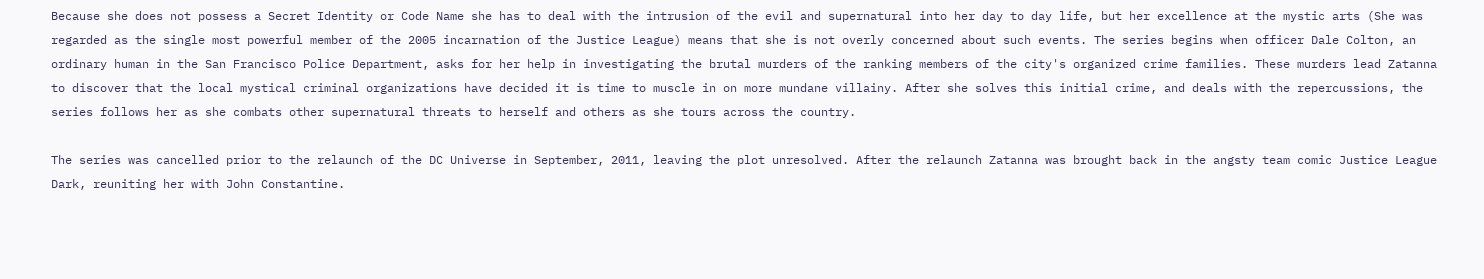Because she does not possess a Secret Identity or Code Name she has to deal with the intrusion of the evil and supernatural into her day to day life, but her excellence at the mystic arts (She was regarded as the single most powerful member of the 2005 incarnation of the Justice League) means that she is not overly concerned about such events. The series begins when officer Dale Colton, an ordinary human in the San Francisco Police Department, asks for her help in investigating the brutal murders of the ranking members of the city's organized crime families. These murders lead Zatanna to discover that the local mystical criminal organizations have decided it is time to muscle in on more mundane villainy. After she solves this initial crime, and deals with the repercussions, the series follows her as she combats other supernatural threats to herself and others as she tours across the country.

The series was cancelled prior to the relaunch of the DC Universe in September, 2011, leaving the plot unresolved. After the relaunch Zatanna was brought back in the angsty team comic Justice League Dark, reuniting her with John Constantine.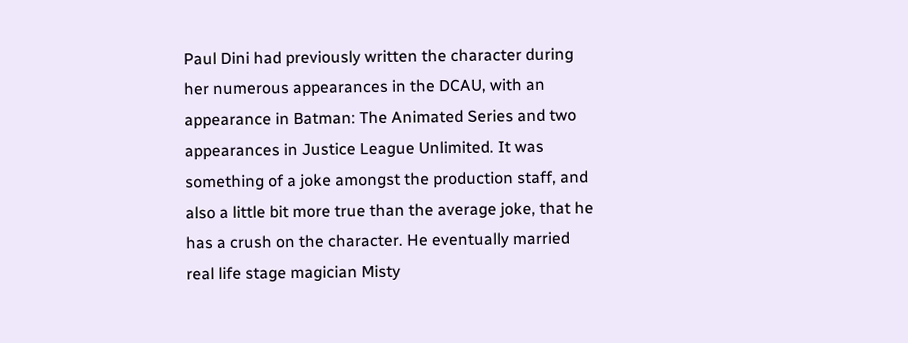Paul Dini had previously written the character during her numerous appearances in the DCAU, with an appearance in Batman: The Animated Series and two appearances in Justice League Unlimited. It was something of a joke amongst the production staff, and also a little bit more true than the average joke, that he has a crush on the character. He eventually married real life stage magician Misty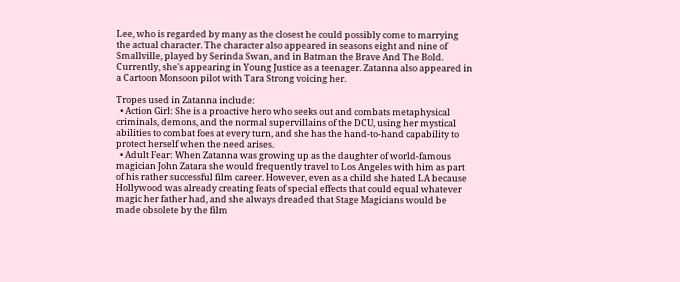Lee, who is regarded by many as the closest he could possibly come to marrying the actual character. The character also appeared in seasons eight and nine of Smallville, played by Serinda Swan, and in Batman the Brave And The Bold. Currently, she's appearing in Young Justice as a teenager. Zatanna also appeared in a Cartoon Monsoon pilot with Tara Strong voicing her.

Tropes used in Zatanna include:
  • Action Girl: She is a proactive hero who seeks out and combats metaphysical criminals, demons, and the normal supervillains of the DCU, using her mystical abilities to combat foes at every turn, and she has the hand-to-hand capability to protect herself when the need arises.
  • Adult Fear: When Zatanna was growing up as the daughter of world-famous magician John Zatara she would frequently travel to Los Angeles with him as part of his rather successful film career. However, even as a child she hated LA because Hollywood was already creating feats of special effects that could equal whatever magic her father had, and she always dreaded that Stage Magicians would be made obsolete by the film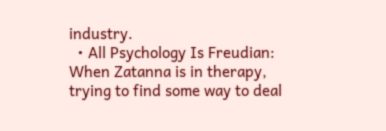industry.
  • All Psychology Is Freudian: When Zatanna is in therapy, trying to find some way to deal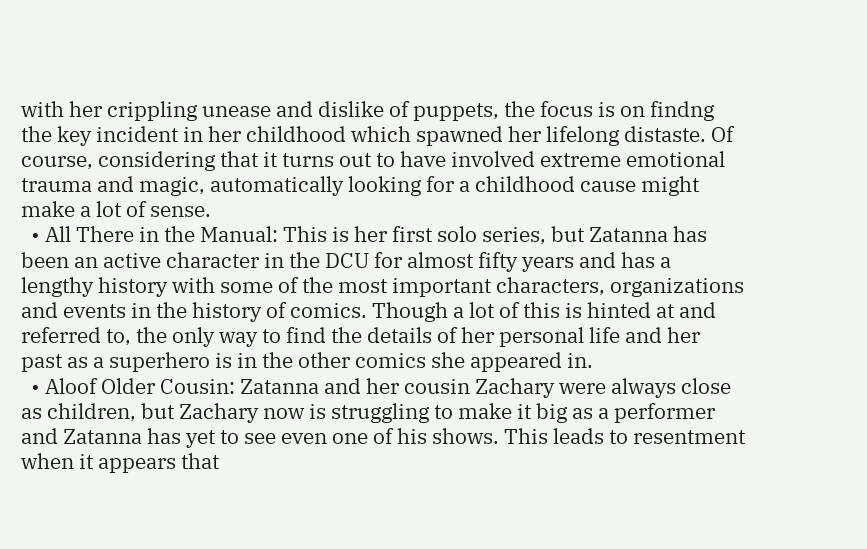with her crippling unease and dislike of puppets, the focus is on findng the key incident in her childhood which spawned her lifelong distaste. Of course, considering that it turns out to have involved extreme emotional trauma and magic, automatically looking for a childhood cause might make a lot of sense.
  • All There in the Manual: This is her first solo series, but Zatanna has been an active character in the DCU for almost fifty years and has a lengthy history with some of the most important characters, organizations and events in the history of comics. Though a lot of this is hinted at and referred to, the only way to find the details of her personal life and her past as a superhero is in the other comics she appeared in.
  • Aloof Older Cousin: Zatanna and her cousin Zachary were always close as children, but Zachary now is struggling to make it big as a performer and Zatanna has yet to see even one of his shows. This leads to resentment when it appears that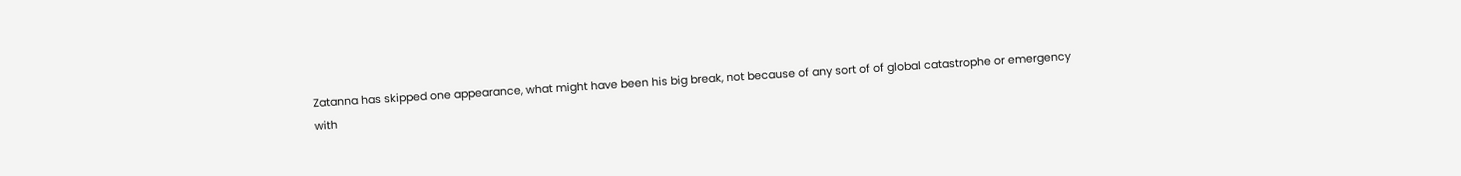Zatanna has skipped one appearance, what might have been his big break, not because of any sort of of global catastrophe or emergency with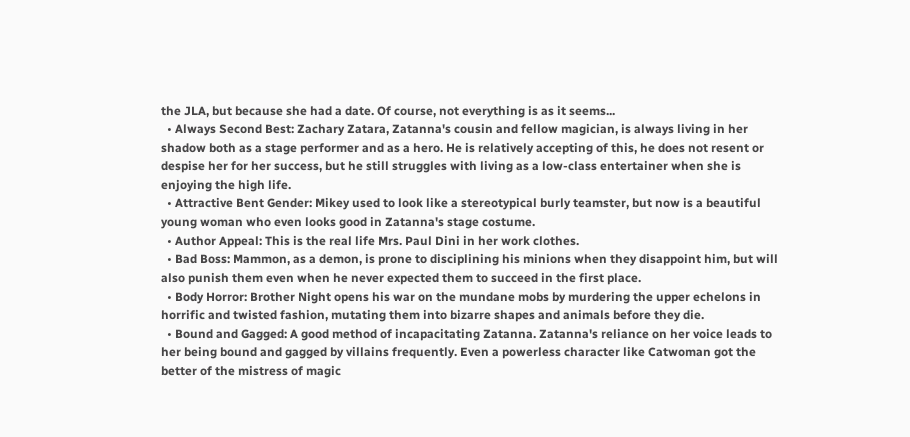the JLA, but because she had a date. Of course, not everything is as it seems...
  • Always Second Best: Zachary Zatara, Zatanna's cousin and fellow magician, is always living in her shadow both as a stage performer and as a hero. He is relatively accepting of this, he does not resent or despise her for her success, but he still struggles with living as a low-class entertainer when she is enjoying the high life.
  • Attractive Bent Gender: Mikey used to look like a stereotypical burly teamster, but now is a beautiful young woman who even looks good in Zatanna's stage costume.
  • Author Appeal: This is the real life Mrs. Paul Dini in her work clothes.
  • Bad Boss: Mammon, as a demon, is prone to disciplining his minions when they disappoint him, but will also punish them even when he never expected them to succeed in the first place.
  • Body Horror: Brother Night opens his war on the mundane mobs by murdering the upper echelons in horrific and twisted fashion, mutating them into bizarre shapes and animals before they die.
  • Bound and Gagged: A good method of incapacitating Zatanna. Zatanna's reliance on her voice leads to her being bound and gagged by villains frequently. Even a powerless character like Catwoman got the better of the mistress of magic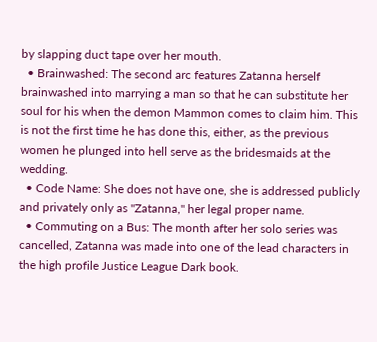by slapping duct tape over her mouth.
  • Brainwashed: The second arc features Zatanna herself brainwashed into marrying a man so that he can substitute her soul for his when the demon Mammon comes to claim him. This is not the first time he has done this, either, as the previous women he plunged into hell serve as the bridesmaids at the wedding.
  • Code Name: She does not have one, she is addressed publicly and privately only as "Zatanna," her legal proper name.
  • Commuting on a Bus: The month after her solo series was cancelled, Zatanna was made into one of the lead characters in the high profile Justice League Dark book.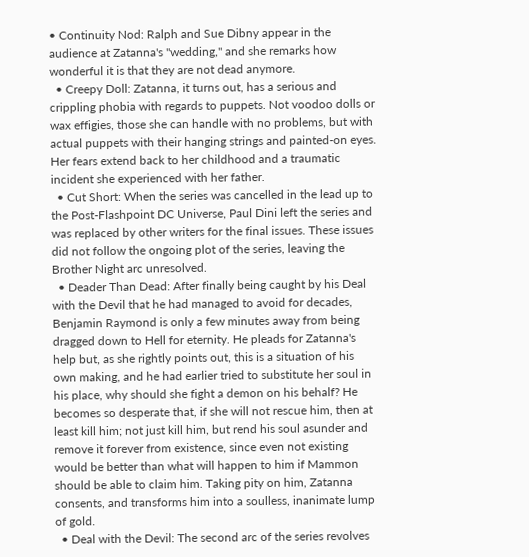• Continuity Nod: Ralph and Sue Dibny appear in the audience at Zatanna's "wedding," and she remarks how wonderful it is that they are not dead anymore.
  • Creepy Doll: Zatanna, it turns out, has a serious and crippling phobia with regards to puppets. Not voodoo dolls or wax effigies, those she can handle with no problems, but with actual puppets with their hanging strings and painted-on eyes. Her fears extend back to her childhood and a traumatic incident she experienced with her father.
  • Cut Short: When the series was cancelled in the lead up to the Post-Flashpoint DC Universe, Paul Dini left the series and was replaced by other writers for the final issues. These issues did not follow the ongoing plot of the series, leaving the Brother Night arc unresolved.
  • Deader Than Dead: After finally being caught by his Deal with the Devil that he had managed to avoid for decades, Benjamin Raymond is only a few minutes away from being dragged down to Hell for eternity. He pleads for Zatanna's help but, as she rightly points out, this is a situation of his own making, and he had earlier tried to substitute her soul in his place, why should she fight a demon on his behalf? He becomes so desperate that, if she will not rescue him, then at least kill him; not just kill him, but rend his soul asunder and remove it forever from existence, since even not existing would be better than what will happen to him if Mammon should be able to claim him. Taking pity on him, Zatanna consents, and transforms him into a soulless, inanimate lump of gold.
  • Deal with the Devil: The second arc of the series revolves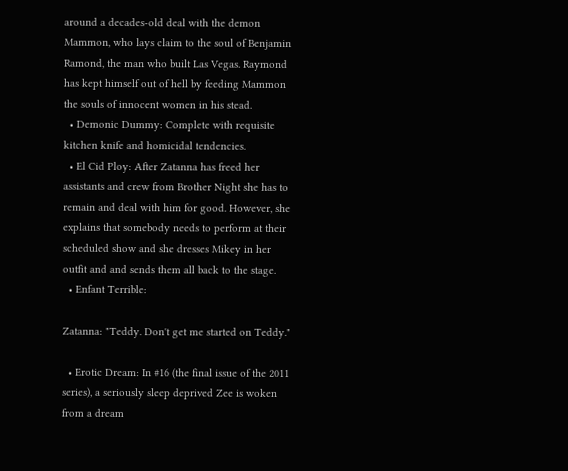around a decades-old deal with the demon Mammon, who lays claim to the soul of Benjamin Ramond, the man who built Las Vegas. Raymond has kept himself out of hell by feeding Mammon the souls of innocent women in his stead.
  • Demonic Dummy: Complete with requisite kitchen knife and homicidal tendencies.
  • El Cid Ploy: After Zatanna has freed her assistants and crew from Brother Night she has to remain and deal with him for good. However, she explains that somebody needs to perform at their scheduled show and she dresses Mikey in her outfit and and sends them all back to the stage.
  • Enfant Terrible:

Zatanna: "Teddy. Don't get me started on Teddy."

  • Erotic Dream: In #16 (the final issue of the 2011 series), a seriously sleep deprived Zee is woken from a dream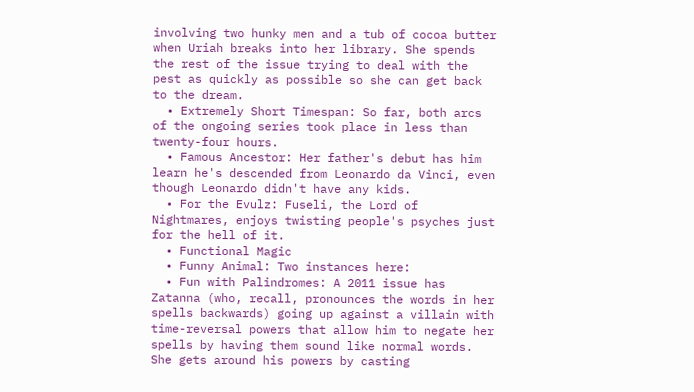involving two hunky men and a tub of cocoa butter when Uriah breaks into her library. She spends the rest of the issue trying to deal with the pest as quickly as possible so she can get back to the dream.
  • Extremely Short Timespan: So far, both arcs of the ongoing series took place in less than twenty-four hours.
  • Famous Ancestor: Her father's debut has him learn he's descended from Leonardo da Vinci, even though Leonardo didn't have any kids.
  • For the Evulz: Fuseli, the Lord of Nightmares, enjoys twisting people's psyches just for the hell of it.
  • Functional Magic
  • Funny Animal: Two instances here:
  • Fun with Palindromes: A 2011 issue has Zatanna (who, recall, pronounces the words in her spells backwards) going up against a villain with time-reversal powers that allow him to negate her spells by having them sound like normal words. She gets around his powers by casting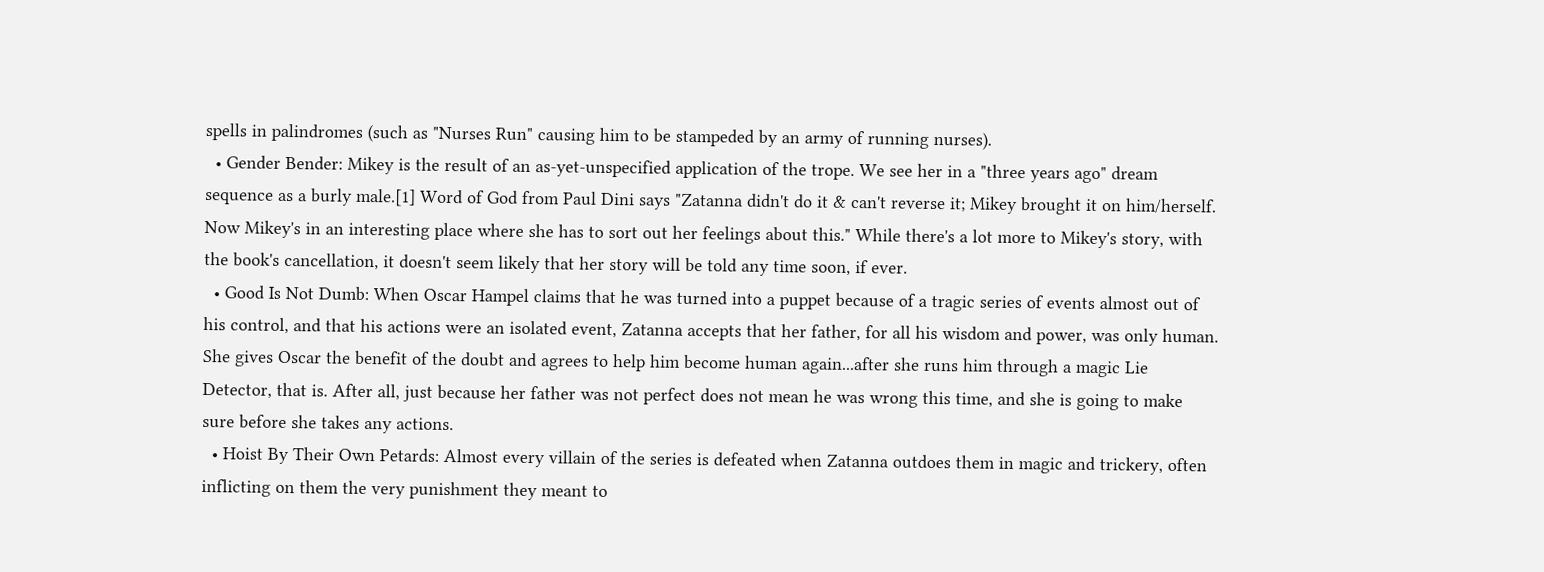spells in palindromes (such as "Nurses Run" causing him to be stampeded by an army of running nurses).
  • Gender Bender: Mikey is the result of an as-yet-unspecified application of the trope. We see her in a "three years ago" dream sequence as a burly male.[1] Word of God from Paul Dini says "Zatanna didn't do it & can't reverse it; Mikey brought it on him/herself. Now Mikey's in an interesting place where she has to sort out her feelings about this." While there's a lot more to Mikey's story, with the book's cancellation, it doesn't seem likely that her story will be told any time soon, if ever.
  • Good Is Not Dumb: When Oscar Hampel claims that he was turned into a puppet because of a tragic series of events almost out of his control, and that his actions were an isolated event, Zatanna accepts that her father, for all his wisdom and power, was only human. She gives Oscar the benefit of the doubt and agrees to help him become human again...after she runs him through a magic Lie Detector, that is. After all, just because her father was not perfect does not mean he was wrong this time, and she is going to make sure before she takes any actions.
  • Hoist By Their Own Petards: Almost every villain of the series is defeated when Zatanna outdoes them in magic and trickery, often inflicting on them the very punishment they meant to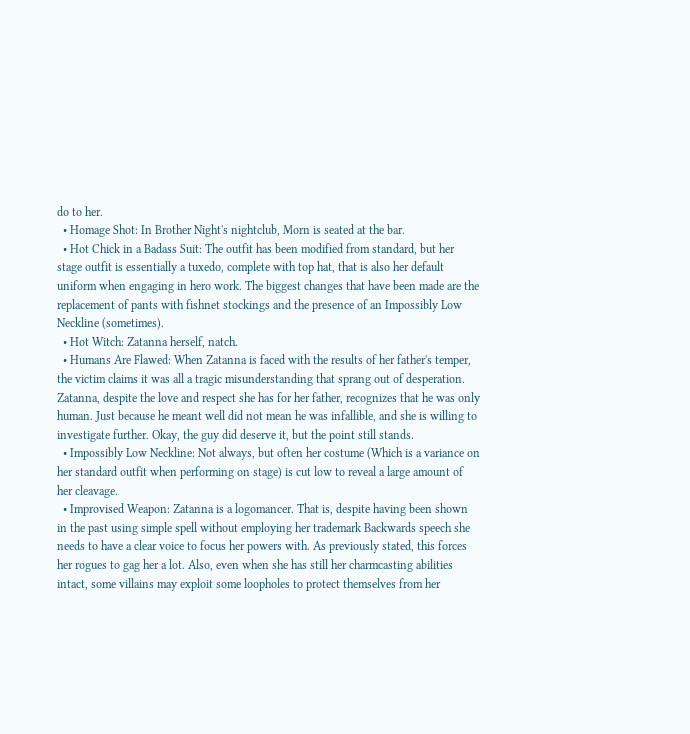do to her.
  • Homage Shot: In Brother Night's nightclub, Morn is seated at the bar.
  • Hot Chick in a Badass Suit: The outfit has been modified from standard, but her stage outfit is essentially a tuxedo, complete with top hat, that is also her default uniform when engaging in hero work. The biggest changes that have been made are the replacement of pants with fishnet stockings and the presence of an Impossibly Low Neckline (sometimes).
  • Hot Witch: Zatanna herself, natch.
  • Humans Are Flawed: When Zatanna is faced with the results of her father's temper, the victim claims it was all a tragic misunderstanding that sprang out of desperation. Zatanna, despite the love and respect she has for her father, recognizes that he was only human. Just because he meant well did not mean he was infallible, and she is willing to investigate further. Okay, the guy did deserve it, but the point still stands.
  • Impossibly Low Neckline: Not always, but often her costume (Which is a variance on her standard outfit when performing on stage) is cut low to reveal a large amount of her cleavage.
  • Improvised Weapon: Zatanna is a logomancer. That is, despite having been shown in the past using simple spell without employing her trademark Backwards speech she needs to have a clear voice to focus her powers with. As previously stated, this forces her rogues to gag her a lot. Also, even when she has still her charmcasting abilities intact, some villains may exploit some loopholes to protect themselves from her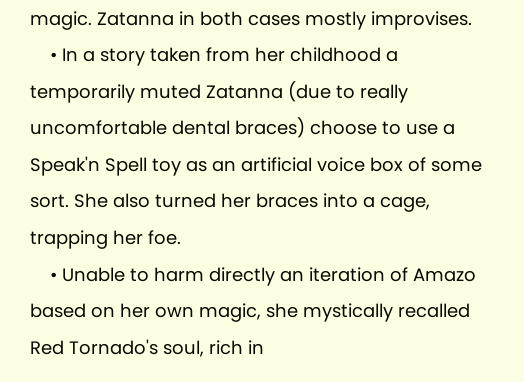magic. Zatanna in both cases mostly improvises.
    • In a story taken from her childhood a temporarily muted Zatanna (due to really uncomfortable dental braces) choose to use a Speak'n Spell toy as an artificial voice box of some sort. She also turned her braces into a cage, trapping her foe.
    • Unable to harm directly an iteration of Amazo based on her own magic, she mystically recalled Red Tornado's soul, rich in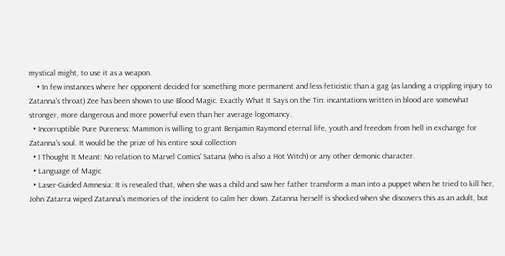mystical might, to use it as a weapon.
    • In few instances where her opponent decided for something more permanent and less feticistic than a gag (as landing a crippling injury to Zatanna's throat) Zee has been shown to use Blood Magic. Exactly What It Says on the Tin: incantations written in blood are somewhat stronger, more dangerous and more powerful even than her average logomancy.
  • Incorruptible Pure Pureness: Mammon is willing to grant Benjamin Raymond eternal life, youth and freedom from hell in exchange for Zatanna's soul. It would be the prize of his entire soul collection
  • I Thought It Meant: No relation to Marvel Comics' Satana (who is also a Hot Witch) or any other demonic character.
  • Language of Magic
  • Laser-Guided Amnesia: It is revealed that, when she was a child and saw her father transform a man into a puppet when he tried to kill her, John Zatarra wiped Zatanna's memories of the incident to calm her down. Zatanna herself is shocked when she discovers this as an adult, but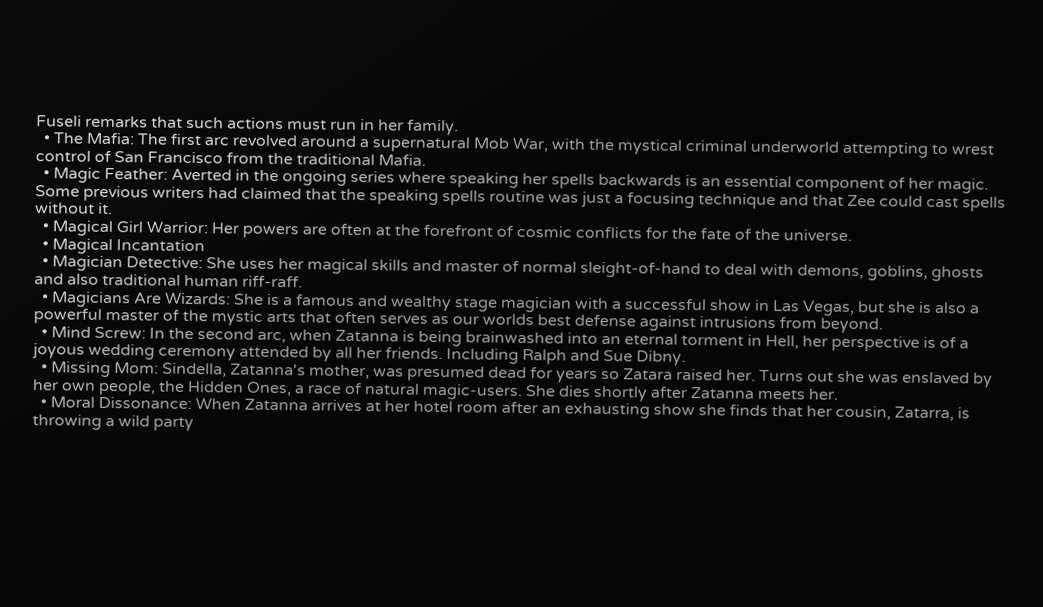Fuseli remarks that such actions must run in her family.
  • The Mafia: The first arc revolved around a supernatural Mob War, with the mystical criminal underworld attempting to wrest control of San Francisco from the traditional Mafia.
  • Magic Feather: Averted in the ongoing series where speaking her spells backwards is an essential component of her magic. Some previous writers had claimed that the speaking spells routine was just a focusing technique and that Zee could cast spells without it.
  • Magical Girl Warrior: Her powers are often at the forefront of cosmic conflicts for the fate of the universe.
  • Magical Incantation
  • Magician Detective: She uses her magical skills and master of normal sleight-of-hand to deal with demons, goblins, ghosts and also traditional human riff-raff.
  • Magicians Are Wizards: She is a famous and wealthy stage magician with a successful show in Las Vegas, but she is also a powerful master of the mystic arts that often serves as our worlds best defense against intrusions from beyond.
  • Mind Screw: In the second arc, when Zatanna is being brainwashed into an eternal torment in Hell, her perspective is of a joyous wedding ceremony attended by all her friends. Including Ralph and Sue Dibny.
  • Missing Mom: Sindella, Zatanna's mother, was presumed dead for years so Zatara raised her. Turns out she was enslaved by her own people, the Hidden Ones, a race of natural magic-users. She dies shortly after Zatanna meets her.
  • Moral Dissonance: When Zatanna arrives at her hotel room after an exhausting show she finds that her cousin, Zatarra, is throwing a wild party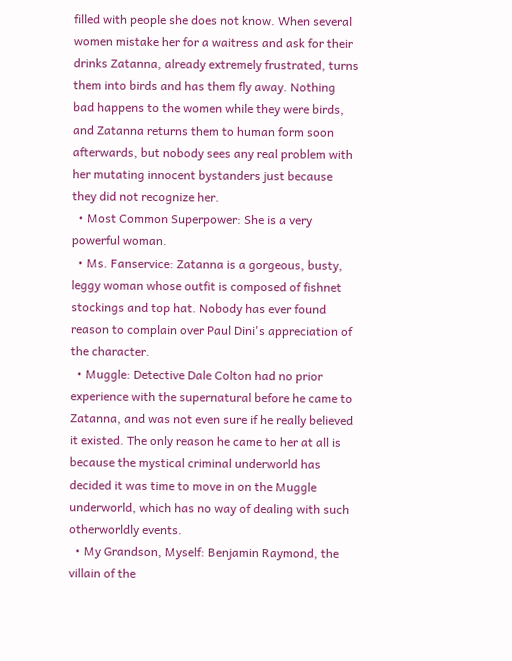filled with people she does not know. When several women mistake her for a waitress and ask for their drinks Zatanna, already extremely frustrated, turns them into birds and has them fly away. Nothing bad happens to the women while they were birds, and Zatanna returns them to human form soon afterwards, but nobody sees any real problem with her mutating innocent bystanders just because they did not recognize her.
  • Most Common Superpower: She is a very powerful woman.
  • Ms. Fanservice: Zatanna is a gorgeous, busty, leggy woman whose outfit is composed of fishnet stockings and top hat. Nobody has ever found reason to complain over Paul Dini's appreciation of the character.
  • Muggle: Detective Dale Colton had no prior experience with the supernatural before he came to Zatanna, and was not even sure if he really believed it existed. The only reason he came to her at all is because the mystical criminal underworld has decided it was time to move in on the Muggle underworld, which has no way of dealing with such otherworldly events.
  • My Grandson, Myself: Benjamin Raymond, the villain of the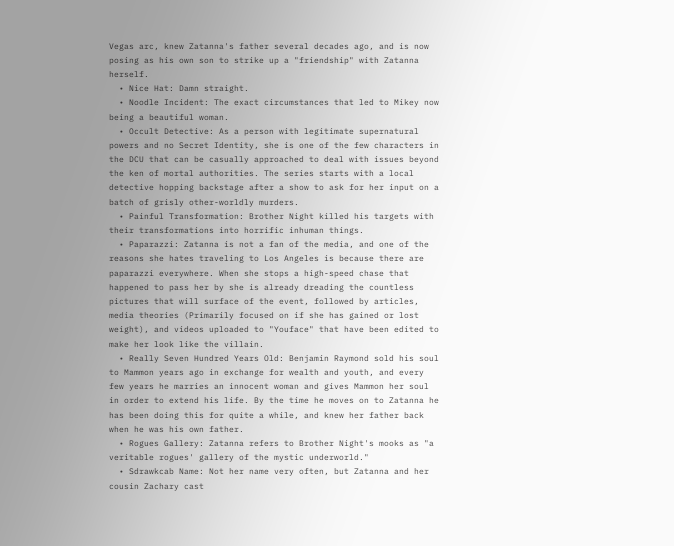Vegas arc, knew Zatanna's father several decades ago, and is now posing as his own son to strike up a "friendship" with Zatanna herself.
  • Nice Hat: Damn straight.
  • Noodle Incident: The exact circumstances that led to Mikey now being a beautiful woman.
  • Occult Detective: As a person with legitimate supernatural powers and no Secret Identity, she is one of the few characters in the DCU that can be casually approached to deal with issues beyond the ken of mortal authorities. The series starts with a local detective hopping backstage after a show to ask for her input on a batch of grisly other-worldly murders.
  • Painful Transformation: Brother Night killed his targets with their transformations into horrific inhuman things.
  • Paparazzi: Zatanna is not a fan of the media, and one of the reasons she hates traveling to Los Angeles is because there are paparazzi everywhere. When she stops a high-speed chase that happened to pass her by she is already dreading the countless pictures that will surface of the event, followed by articles, media theories (Primarily focused on if she has gained or lost weight), and videos uploaded to "Youface" that have been edited to make her look like the villain.
  • Really Seven Hundred Years Old: Benjamin Raymond sold his soul to Mammon years ago in exchange for wealth and youth, and every few years he marries an innocent woman and gives Mammon her soul in order to extend his life. By the time he moves on to Zatanna he has been doing this for quite a while, and knew her father back when he was his own father.
  • Rogues Gallery: Zatanna refers to Brother Night's mooks as "a veritable rogues' gallery of the mystic underworld."
  • Sdrawkcab Name: Not her name very often, but Zatanna and her cousin Zachary cast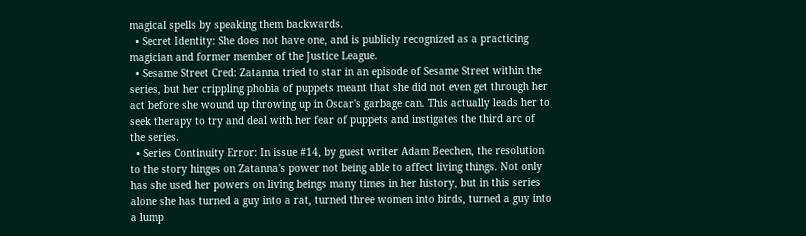magical spells by speaking them backwards.
  • Secret Identity: She does not have one, and is publicly recognized as a practicing magician and former member of the Justice League.
  • Sesame Street Cred: Zatanna tried to star in an episode of Sesame Street within the series, but her crippling phobia of puppets meant that she did not even get through her act before she wound up throwing up in Oscar's garbage can. This actually leads her to seek therapy to try and deal with her fear of puppets and instigates the third arc of the series.
  • Series Continuity Error: In issue #14, by guest writer Adam Beechen, the resolution to the story hinges on Zatanna's power not being able to affect living things. Not only has she used her powers on living beings many times in her history, but in this series alone she has turned a guy into a rat, turned three women into birds, turned a guy into a lump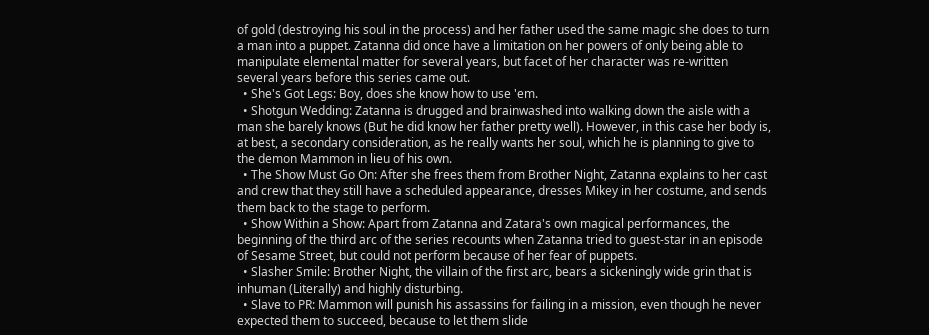of gold (destroying his soul in the process) and her father used the same magic she does to turn a man into a puppet. Zatanna did once have a limitation on her powers of only being able to manipulate elemental matter for several years, but facet of her character was re-written several years before this series came out.
  • She's Got Legs: Boy, does she know how to use 'em.
  • Shotgun Wedding: Zatanna is drugged and brainwashed into walking down the aisle with a man she barely knows (But he did know her father pretty well). However, in this case her body is, at best, a secondary consideration, as he really wants her soul, which he is planning to give to the demon Mammon in lieu of his own.
  • The Show Must Go On: After she frees them from Brother Night, Zatanna explains to her cast and crew that they still have a scheduled appearance, dresses Mikey in her costume, and sends them back to the stage to perform.
  • Show Within a Show: Apart from Zatanna and Zatara's own magical performances, the beginning of the third arc of the series recounts when Zatanna tried to guest-star in an episode of Sesame Street, but could not perform because of her fear of puppets.
  • Slasher Smile: Brother Night, the villain of the first arc, bears a sickeningly wide grin that is inhuman (Literally) and highly disturbing.
  • Slave to PR: Mammon will punish his assassins for failing in a mission, even though he never expected them to succeed, because to let them slide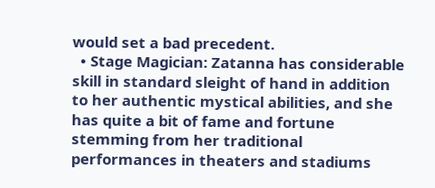would set a bad precedent.
  • Stage Magician: Zatanna has considerable skill in standard sleight of hand in addition to her authentic mystical abilities, and she has quite a bit of fame and fortune stemming from her traditional performances in theaters and stadiums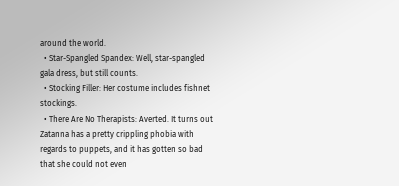around the world.
  • Star-Spangled Spandex: Well, star-spangled gala dress, but still counts.
  • Stocking Filler: Her costume includes fishnet stockings.
  • There Are No Therapists: Averted. It turns out Zatanna has a pretty crippling phobia with regards to puppets, and it has gotten so bad that she could not even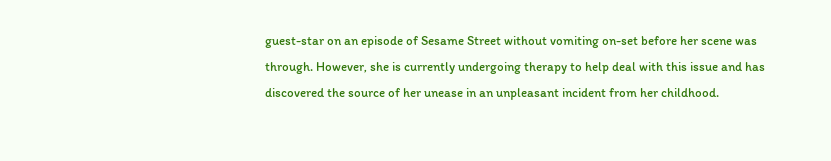guest-star on an episode of Sesame Street without vomiting on-set before her scene was through. However, she is currently undergoing therapy to help deal with this issue and has discovered the source of her unease in an unpleasant incident from her childhood.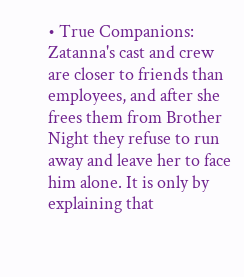• True Companions: Zatanna's cast and crew are closer to friends than employees, and after she frees them from Brother Night they refuse to run away and leave her to face him alone. It is only by explaining that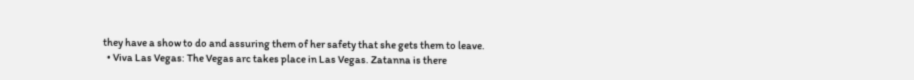they have a show to do and assuring them of her safety that she gets them to leave.
  • Viva Las Vegas: The Vegas arc takes place in Las Vegas. Zatanna is there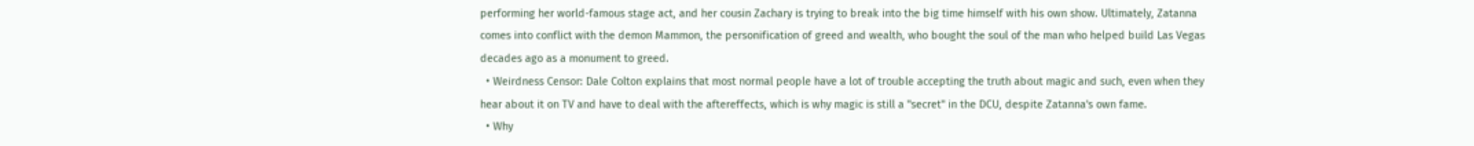performing her world-famous stage act, and her cousin Zachary is trying to break into the big time himself with his own show. Ultimately, Zatanna comes into conflict with the demon Mammon, the personification of greed and wealth, who bought the soul of the man who helped build Las Vegas decades ago as a monument to greed.
  • Weirdness Censor: Dale Colton explains that most normal people have a lot of trouble accepting the truth about magic and such, even when they hear about it on TV and have to deal with the aftereffects, which is why magic is still a "secret" in the DCU, despite Zatanna's own fame.
  • Why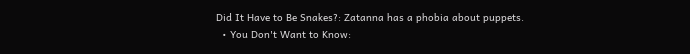Did It Have to Be Snakes?: Zatanna has a phobia about puppets.
  • You Don't Want to Know: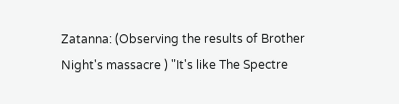Zatanna: (Observing the results of Brother Night's massacre ) "It's like The Spectre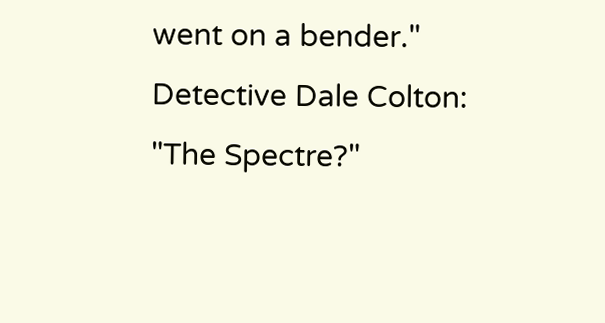went on a bender."
Detective Dale Colton: "The Spectre?"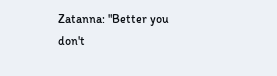Zatanna: "Better you don't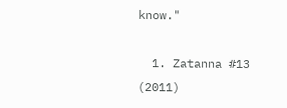know."

  1. Zatanna #13 (2011)